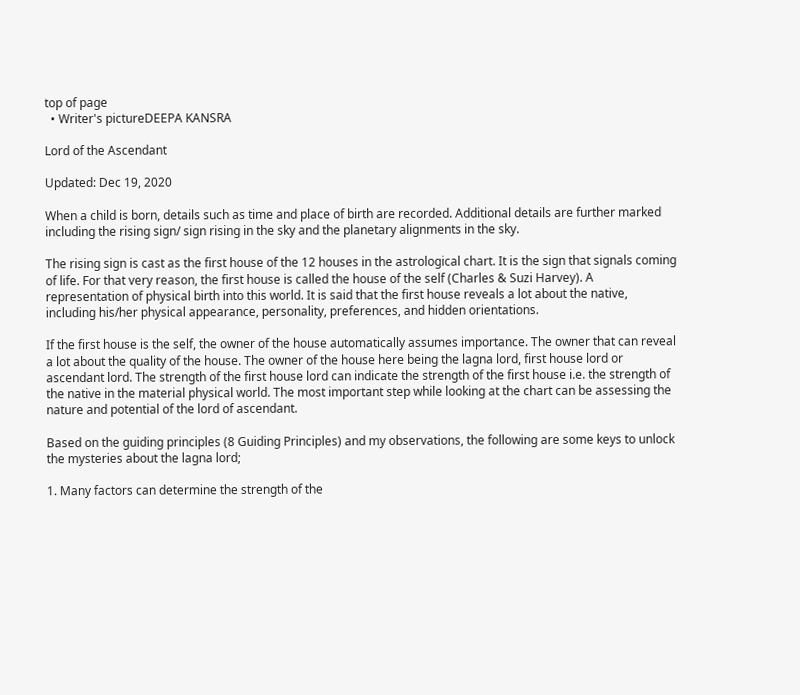top of page
  • Writer's pictureDEEPA KANSRA

Lord of the Ascendant

Updated: Dec 19, 2020

When a child is born, details such as time and place of birth are recorded. Additional details are further marked including the rising sign/ sign rising in the sky and the planetary alignments in the sky.

The rising sign is cast as the first house of the 12 houses in the astrological chart. It is the sign that signals coming of life. For that very reason, the first house is called the house of the self (Charles & Suzi Harvey). A representation of physical birth into this world. It is said that the first house reveals a lot about the native, including his/her physical appearance, personality, preferences, and hidden orientations.

If the first house is the self, the owner of the house automatically assumes importance. The owner that can reveal a lot about the quality of the house. The owner of the house here being the lagna lord, first house lord or ascendant lord. The strength of the first house lord can indicate the strength of the first house i.e. the strength of the native in the material physical world. The most important step while looking at the chart can be assessing the nature and potential of the lord of ascendant.

Based on the guiding principles (8 Guiding Principles) and my observations, the following are some keys to unlock the mysteries about the lagna lord;

1. Many factors can determine the strength of the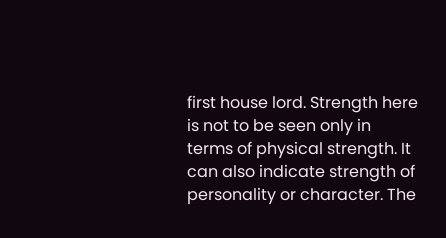first house lord. Strength here is not to be seen only in terms of physical strength. It can also indicate strength of personality or character. The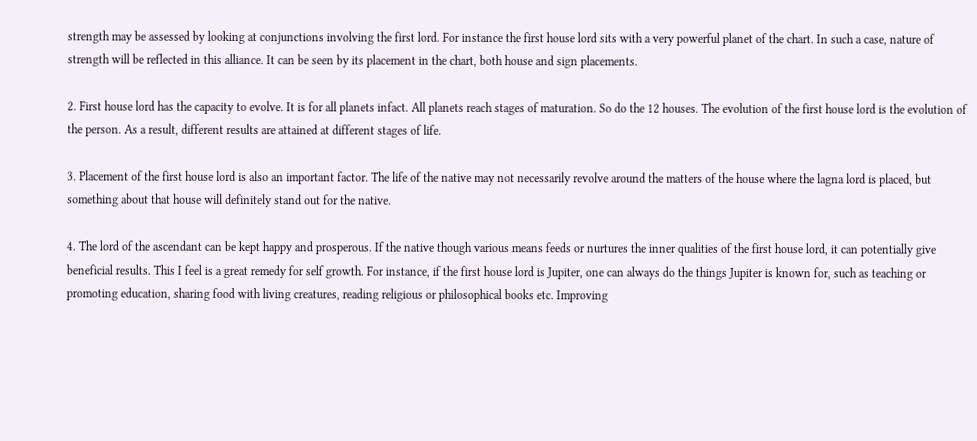strength may be assessed by looking at conjunctions involving the first lord. For instance the first house lord sits with a very powerful planet of the chart. In such a case, nature of strength will be reflected in this alliance. It can be seen by its placement in the chart, both house and sign placements.

2. First house lord has the capacity to evolve. It is for all planets infact. All planets reach stages of maturation. So do the 12 houses. The evolution of the first house lord is the evolution of the person. As a result, different results are attained at different stages of life.

3. Placement of the first house lord is also an important factor. The life of the native may not necessarily revolve around the matters of the house where the lagna lord is placed, but something about that house will definitely stand out for the native.

4. The lord of the ascendant can be kept happy and prosperous. If the native though various means feeds or nurtures the inner qualities of the first house lord, it can potentially give beneficial results. This I feel is a great remedy for self growth. For instance, if the first house lord is Jupiter, one can always do the things Jupiter is known for, such as teaching or promoting education, sharing food with living creatures, reading religious or philosophical books etc. Improving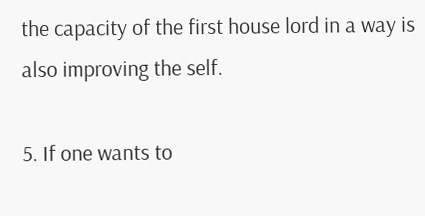the capacity of the first house lord in a way is also improving the self.

5. If one wants to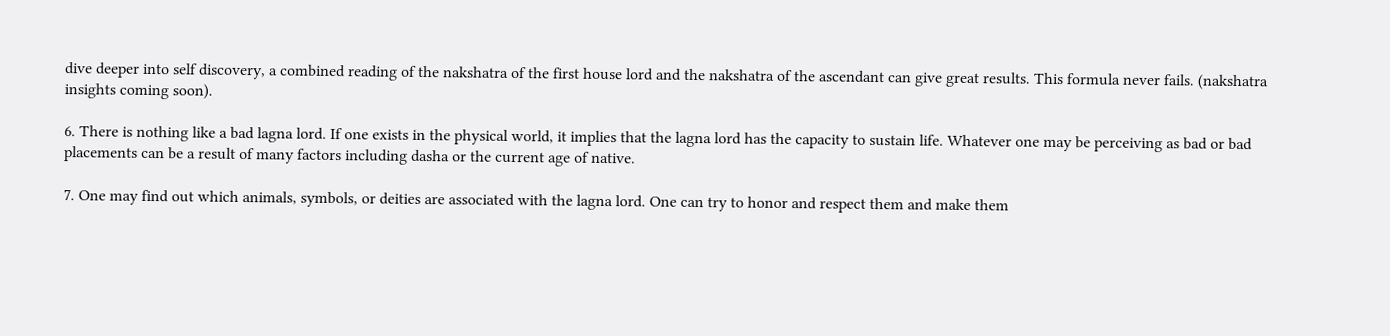dive deeper into self discovery, a combined reading of the nakshatra of the first house lord and the nakshatra of the ascendant can give great results. This formula never fails. (nakshatra insights coming soon).

6. There is nothing like a bad lagna lord. If one exists in the physical world, it implies that the lagna lord has the capacity to sustain life. Whatever one may be perceiving as bad or bad placements can be a result of many factors including dasha or the current age of native.

7. One may find out which animals, symbols, or deities are associated with the lagna lord. One can try to honor and respect them and make them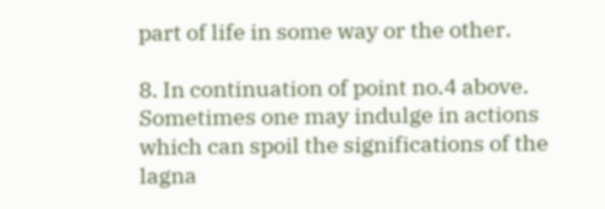part of life in some way or the other.

8. In continuation of point no.4 above. Sometimes one may indulge in actions which can spoil the significations of the lagna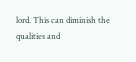lord. This can diminish the qualities and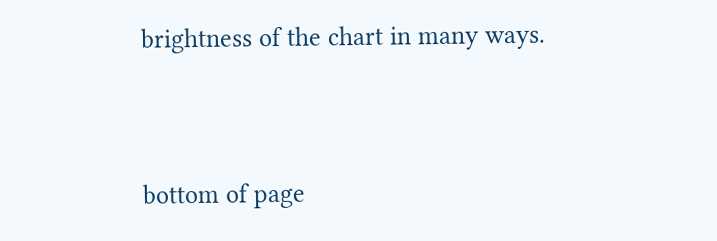brightness of the chart in many ways.


bottom of page